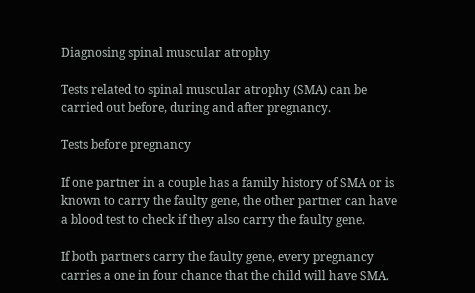Diagnosing spinal muscular atrophy

Tests related to spinal muscular atrophy (SMA) can be carried out before, during and after pregnancy.

Tests before pregnancy

If one partner in a couple has a family history of SMA or is known to carry the faulty gene, the other partner can have a blood test to check if they also carry the faulty gene.

If both partners carry the faulty gene, every pregnancy carries a one in four chance that the child will have SMA.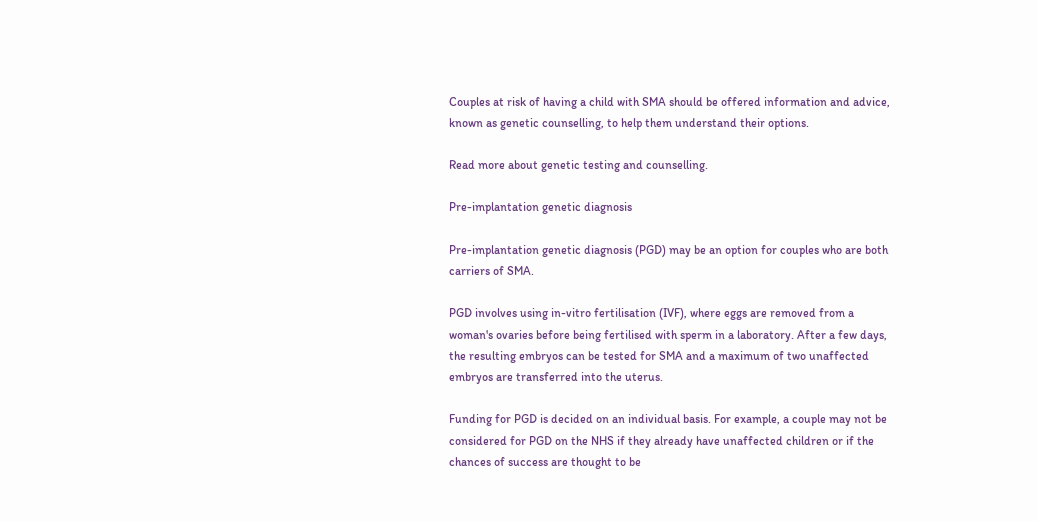Couples at risk of having a child with SMA should be offered information and advice, known as genetic counselling, to help them understand their options.

Read more about genetic testing and counselling.

Pre-implantation genetic diagnosis

Pre-implantation genetic diagnosis (PGD) may be an option for couples who are both carriers of SMA.

PGD involves using in-vitro fertilisation (IVF), where eggs are removed from a woman's ovaries before being fertilised with sperm in a laboratory. After a few days, the resulting embryos can be tested for SMA and a maximum of two unaffected embryos are transferred into the uterus.

Funding for PGD is decided on an individual basis. For example, a couple may not be considered for PGD on the NHS if they already have unaffected children or if the chances of success are thought to be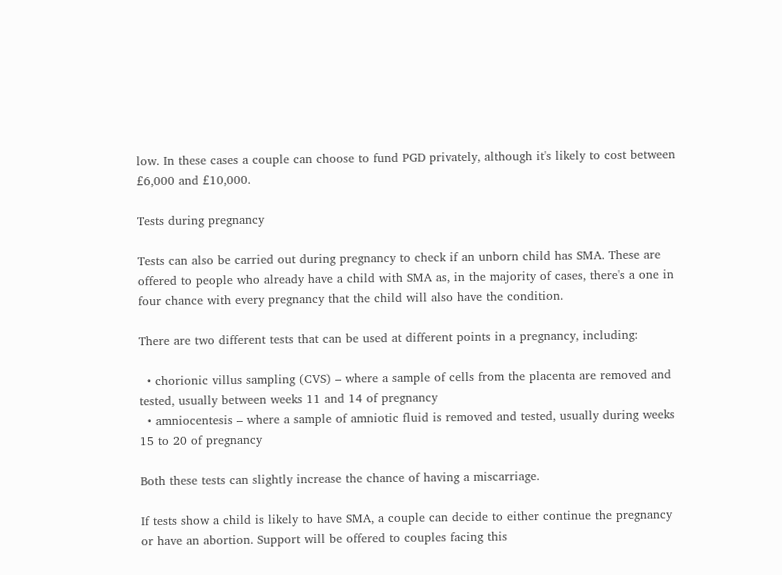low. In these cases a couple can choose to fund PGD privately, although it's likely to cost between £6,000 and £10,000.

Tests during pregnancy

Tests can also be carried out during pregnancy to check if an unborn child has SMA. These are offered to people who already have a child with SMA as, in the majority of cases, there's a one in four chance with every pregnancy that the child will also have the condition.

There are two different tests that can be used at different points in a pregnancy, including:

  • chorionic villus sampling (CVS) – where a sample of cells from the placenta are removed and tested, usually between weeks 11 and 14 of pregnancy
  • amniocentesis – where a sample of amniotic fluid is removed and tested, usually during weeks 15 to 20 of pregnancy

Both these tests can slightly increase the chance of having a miscarriage.

If tests show a child is likely to have SMA, a couple can decide to either continue the pregnancy or have an abortion. Support will be offered to couples facing this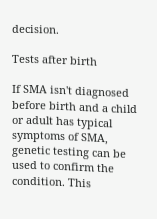decision.

Tests after birth

If SMA isn't diagnosed before birth and a child or adult has typical symptoms of SMA, genetic testing can be used to confirm the condition. This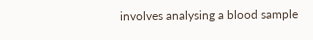involves analysing a blood sample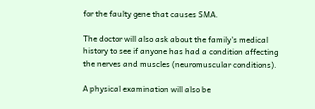for the faulty gene that causes SMA.

The doctor will also ask about the family's medical history to see if anyone has had a condition affecting the nerves and muscles (neuromuscular conditions).

A physical examination will also be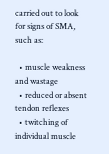carried out to look for signs of SMA, such as:

  • muscle weakness and wastage
  • reduced or absent tendon reflexes
  • twitching of individual muscle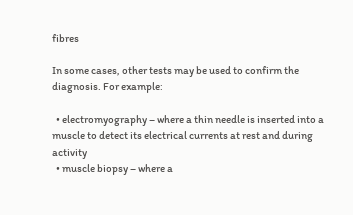fibres

In some cases, other tests may be used to confirm the diagnosis. For example:

  • electromyography – where a thin needle is inserted into a muscle to detect its electrical currents at rest and during activity
  • muscle biopsy – where a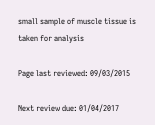small sample of muscle tissue is taken for analysis

Page last reviewed: 09/03/2015

Next review due: 01/04/2017